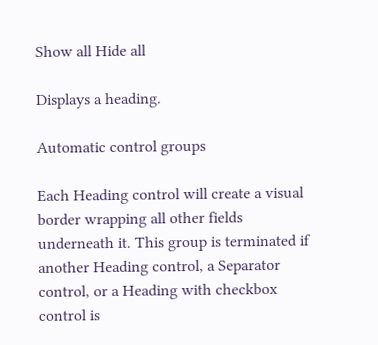Show all Hide all

Displays a heading.

Automatic control groups

Each Heading control will create a visual border wrapping all other fields underneath it. This group is terminated if another Heading control, a Separator control, or a Heading with checkbox control is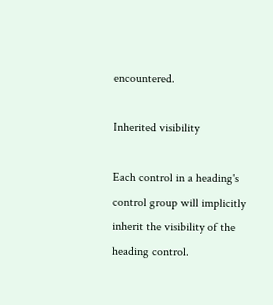encountered.

Inherited visibility

Each control in a heading's control group will implicitly inherit the visibility of the heading control.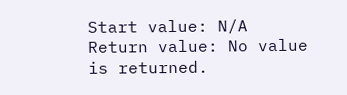Start value: N/A
Return value: No value is returned.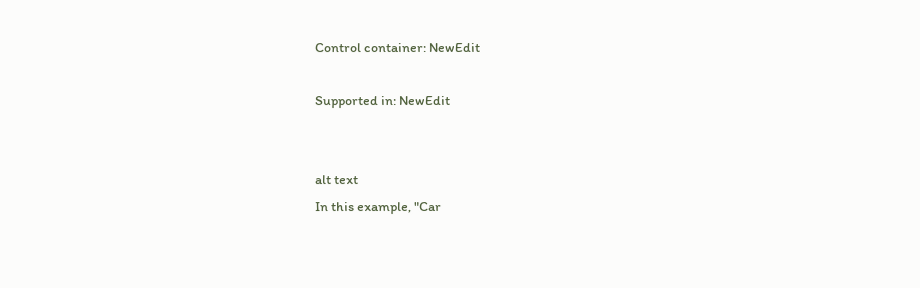Control container: NewEdit

Supported in: NewEdit


alt text
In this example, "Car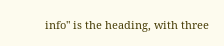info" is the heading, with three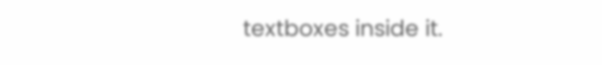textboxes inside it.